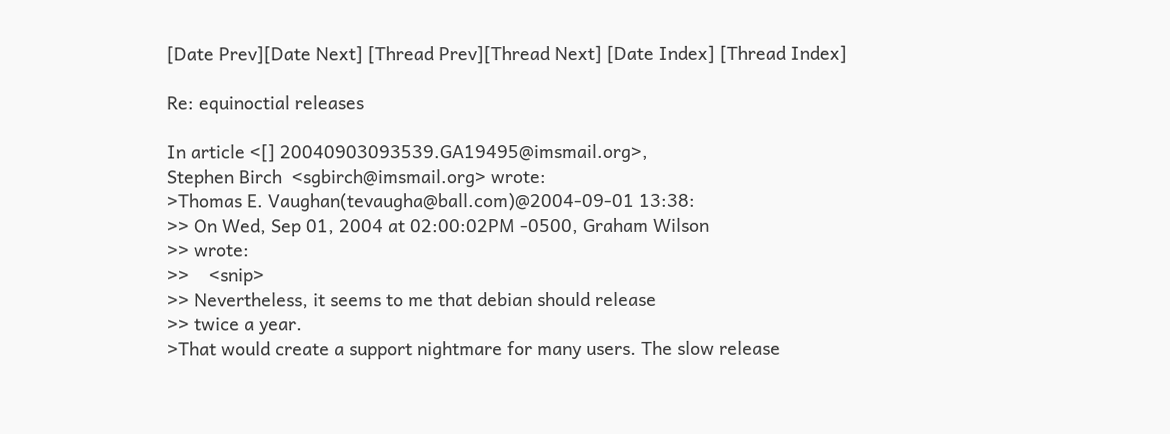[Date Prev][Date Next] [Thread Prev][Thread Next] [Date Index] [Thread Index]

Re: equinoctial releases

In article <[] 20040903093539.GA19495@imsmail.org>,
Stephen Birch  <sgbirch@imsmail.org> wrote:
>Thomas E. Vaughan(tevaugha@ball.com)@2004-09-01 13:38:
>> On Wed, Sep 01, 2004 at 02:00:02PM -0500, Graham Wilson
>> wrote:
>>    <snip>
>> Nevertheless, it seems to me that debian should release
>> twice a year.
>That would create a support nightmare for many users. The slow release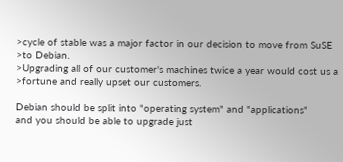>cycle of stable was a major factor in our decision to move from SuSE
>to Debian.
>Upgrading all of our customer's machines twice a year would cost us a
>fortune and really upset our customers.

Debian should be split into "operating system" and "applications"
and you should be able to upgrade just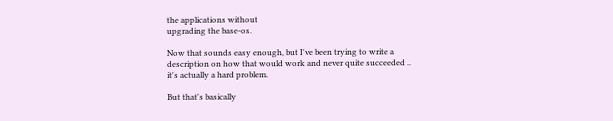the applications without
upgrading the base-os.

Now that sounds easy enough, but I've been trying to write a
description on how that would work and never quite succeeded ..
it's actually a hard problem.

But that's basically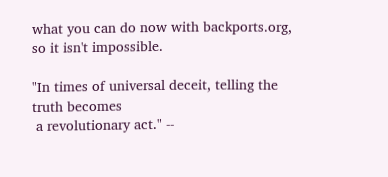what you can do now with backports.org,
so it isn't impossible.

"In times of universal deceit, telling the truth becomes
 a revolutionary act." --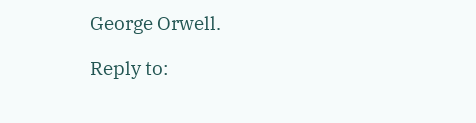George Orwell.

Reply to: